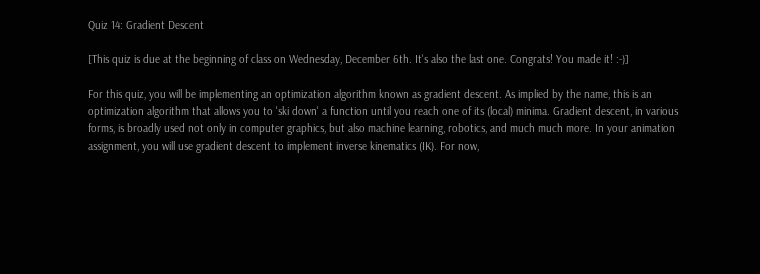Quiz 14: Gradient Descent

[This quiz is due at the beginning of class on Wednesday, December 6th. It's also the last one. Congrats! You made it! :-)]

For this quiz, you will be implementing an optimization algorithm known as gradient descent. As implied by the name, this is an optimization algorithm that allows you to 'ski down' a function until you reach one of its (local) minima. Gradient descent, in various forms, is broadly used not only in computer graphics, but also machine learning, robotics, and much much more. In your animation assignment, you will use gradient descent to implement inverse kinematics (IK). For now,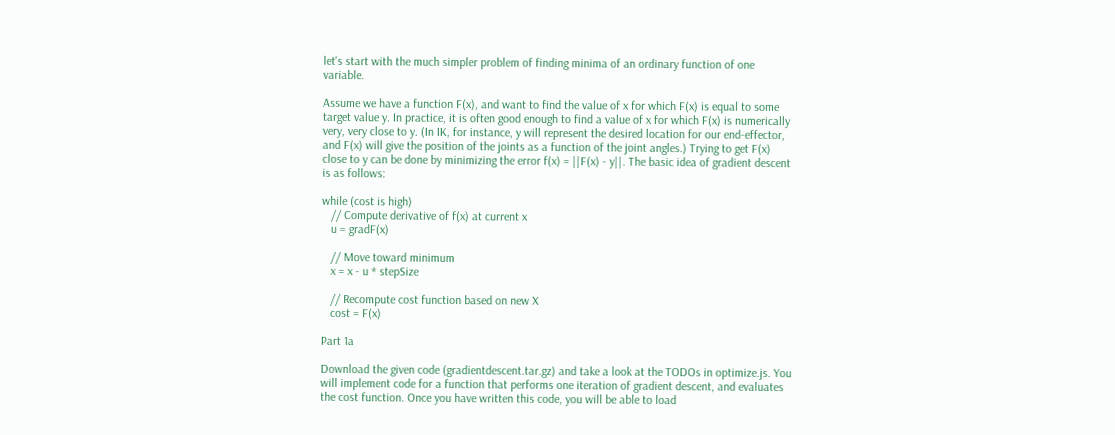let's start with the much simpler problem of finding minima of an ordinary function of one variable.

Assume we have a function F(x), and want to find the value of x for which F(x) is equal to some target value y. In practice, it is often good enough to find a value of x for which F(x) is numerically very, very close to y. (In IK, for instance, y will represent the desired location for our end-effector, and F(x) will give the position of the joints as a function of the joint angles.) Trying to get F(x) close to y can be done by minimizing the error f(x) = ||F(x) - y||. The basic idea of gradient descent is as follows:

while (cost is high)
   // Compute derivative of f(x) at current x
   u = gradF(x)

   // Move toward minimum
   x = x - u * stepSize

   // Recompute cost function based on new X
   cost = F(x)

Part 1a

Download the given code (gradientdescent.tar.gz) and take a look at the TODOs in optimize.js. You will implement code for a function that performs one iteration of gradient descent, and evaluates the cost function. Once you have written this code, you will be able to load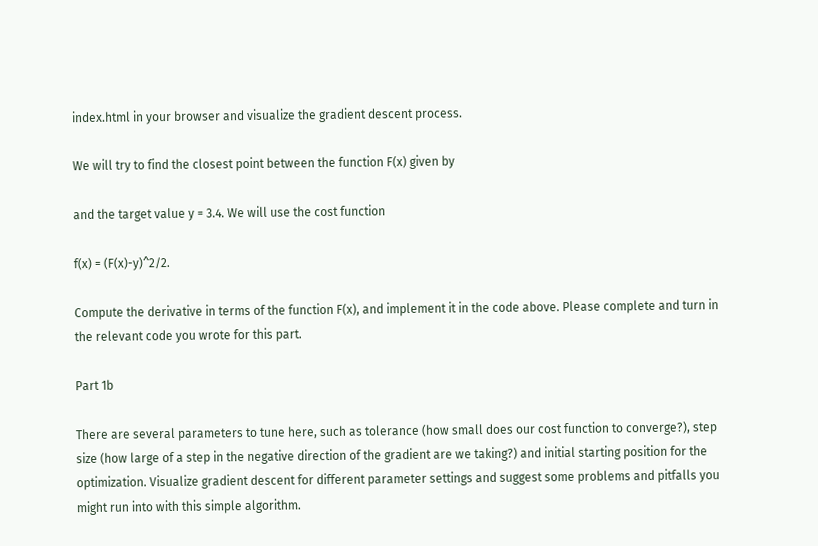index.html in your browser and visualize the gradient descent process.

We will try to find the closest point between the function F(x) given by

and the target value y = 3.4. We will use the cost function

f(x) = (F(x)-y)^2/2.

Compute the derivative in terms of the function F(x), and implement it in the code above. Please complete and turn in the relevant code you wrote for this part.

Part 1b

There are several parameters to tune here, such as tolerance (how small does our cost function to converge?), step size (how large of a step in the negative direction of the gradient are we taking?) and initial starting position for the optimization. Visualize gradient descent for different parameter settings and suggest some problems and pitfalls you might run into with this simple algorithm.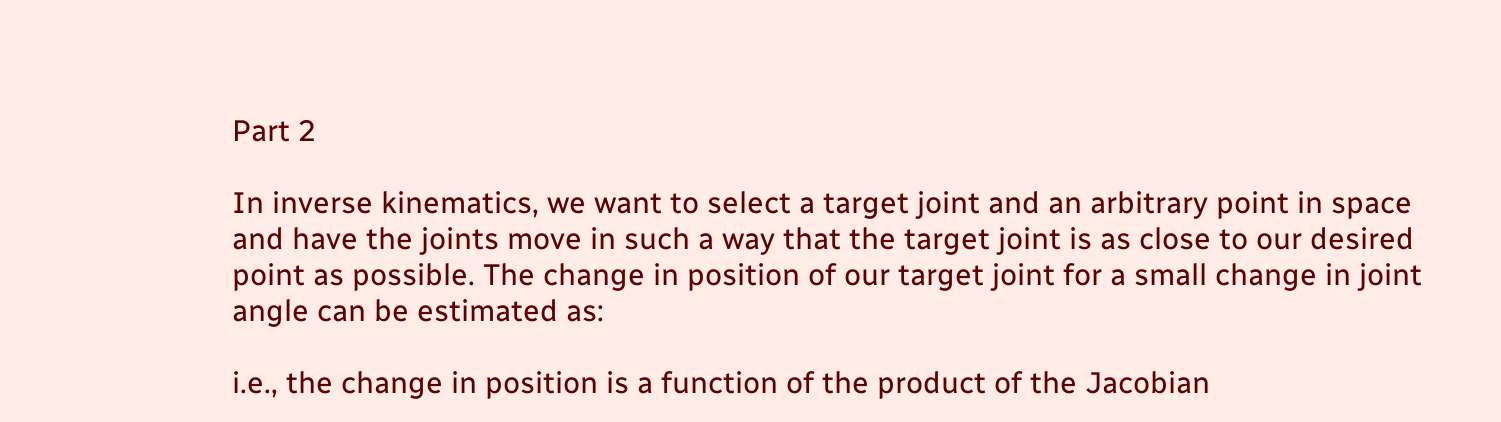Part 2

In inverse kinematics, we want to select a target joint and an arbitrary point in space and have the joints move in such a way that the target joint is as close to our desired point as possible. The change in position of our target joint for a small change in joint angle can be estimated as:

i.e., the change in position is a function of the product of the Jacobian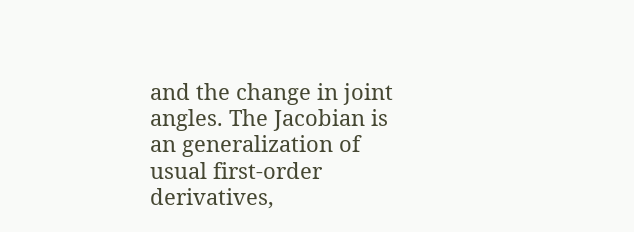and the change in joint angles. The Jacobian is an generalization of usual first-order derivatives,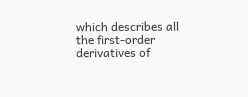which describes all the first-order derivatives of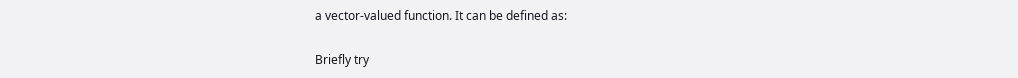a vector-valued function. It can be defined as:

Briefly try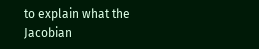to explain what the Jacobian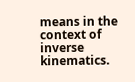means in the context of inverse kinematics.